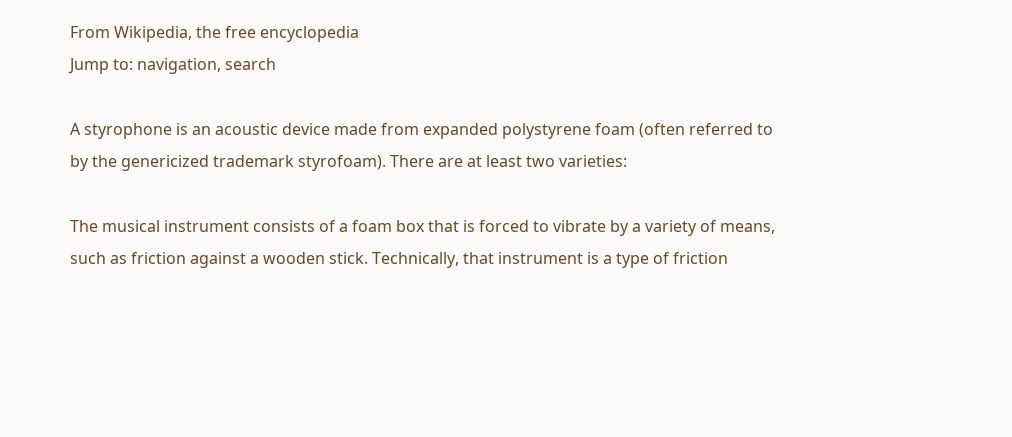From Wikipedia, the free encyclopedia
Jump to: navigation, search

A styrophone is an acoustic device made from expanded polystyrene foam (often referred to by the genericized trademark styrofoam). There are at least two varieties:

The musical instrument consists of a foam box that is forced to vibrate by a variety of means, such as friction against a wooden stick. Technically, that instrument is a type of friction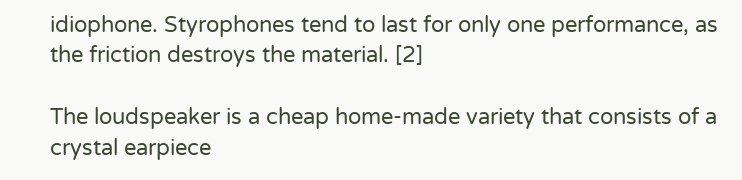idiophone. Styrophones tend to last for only one performance, as the friction destroys the material. [2]

The loudspeaker is a cheap home-made variety that consists of a crystal earpiece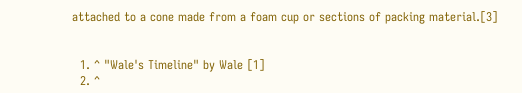attached to a cone made from a foam cup or sections of packing material.[3]


  1. ^ "Wale's Timeline" by Wale [1]
  2. ^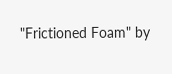"Frictioned Foam" by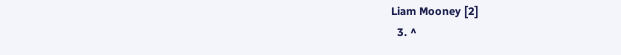Liam Mooney [2]
  3. ^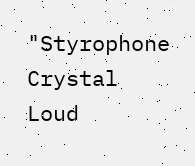"Styrophone Crystal Loud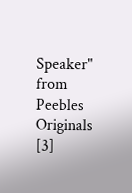Speaker" from Peebles Originals [3]